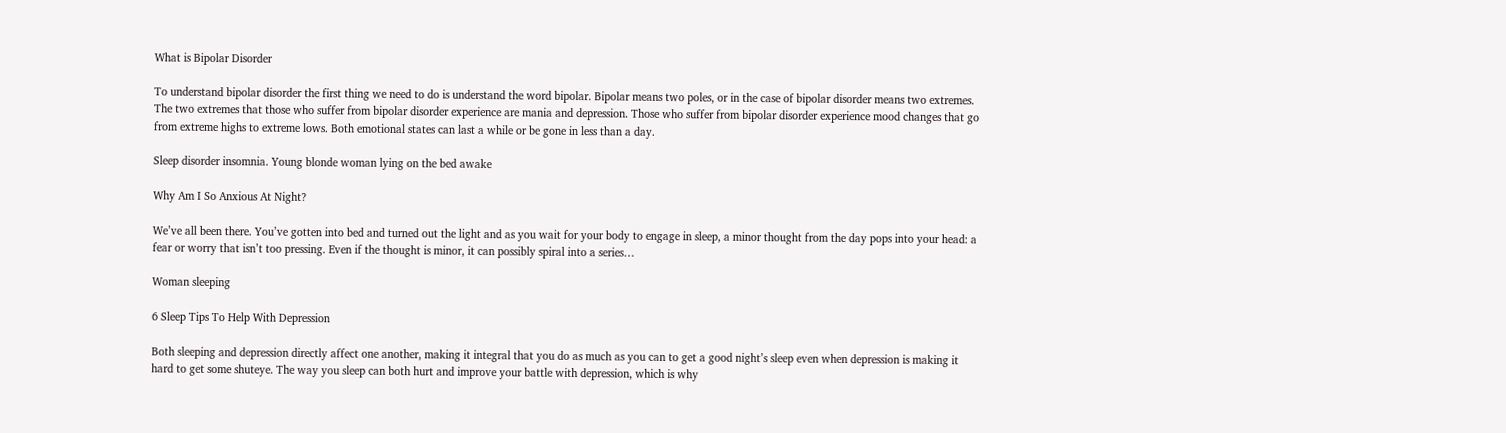What is Bipolar Disorder

To understand bipolar disorder the first thing we need to do is understand the word bipolar. Bipolar means two poles, or in the case of bipolar disorder means two extremes. The two extremes that those who suffer from bipolar disorder experience are mania and depression. Those who suffer from bipolar disorder experience mood changes that go from extreme highs to extreme lows. Both emotional states can last a while or be gone in less than a day.

Sleep disorder insomnia. Young blonde woman lying on the bed awake

Why Am I So Anxious At Night?

We’ve all been there. You’ve gotten into bed and turned out the light and as you wait for your body to engage in sleep, a minor thought from the day pops into your head: a fear or worry that isn’t too pressing. Even if the thought is minor, it can possibly spiral into a series…

Woman sleeping

6 Sleep Tips To Help With Depression

Both sleeping and depression directly affect one another, making it integral that you do as much as you can to get a good night’s sleep even when depression is making it hard to get some shuteye. The way you sleep can both hurt and improve your battle with depression, which is why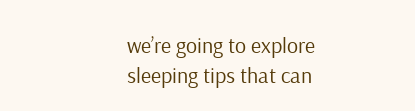we’re going to explore sleeping tips that can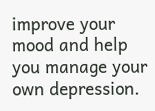improve your mood and help you manage your own depression.